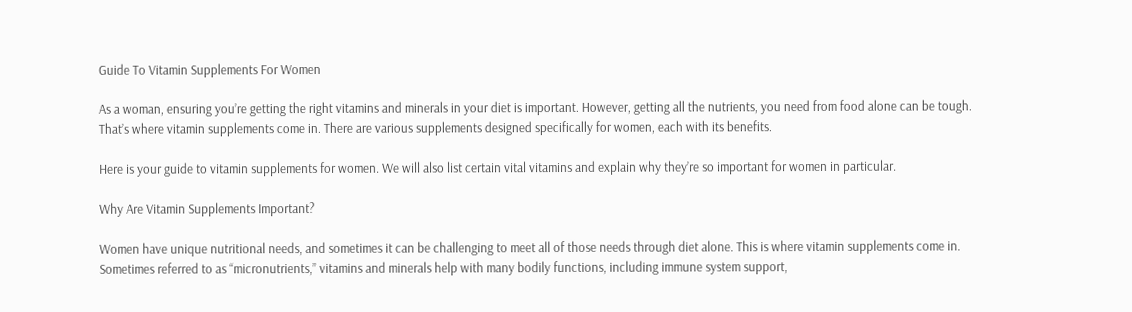Guide To Vitamin Supplements For Women

As a woman, ensuring you’re getting the right vitamins and minerals in your diet is important. However, getting all the nutrients, you need from food alone can be tough. That’s where vitamin supplements come in. There are various supplements designed specifically for women, each with its benefits.

Here is your guide to vitamin supplements for women. We will also list certain vital vitamins and explain why they’re so important for women in particular.

Why Are Vitamin Supplements Important?

Women have unique nutritional needs, and sometimes it can be challenging to meet all of those needs through diet alone. This is where vitamin supplements come in. Sometimes referred to as “micronutrients,” vitamins and minerals help with many bodily functions, including immune system support,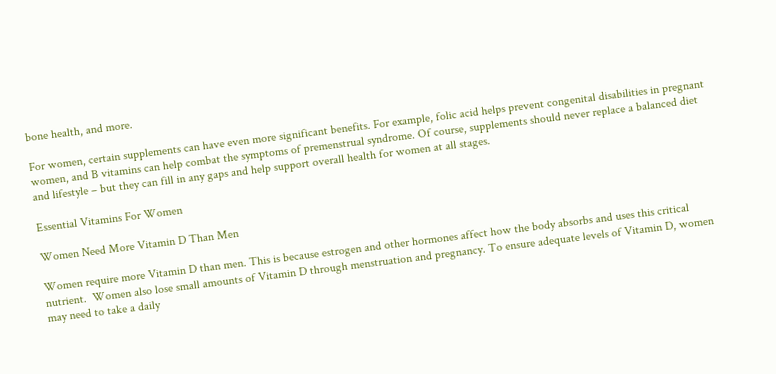bone health, and more.

For women, certain supplements can have even more significant benefits. For example, folic acid helps prevent congenital disabilities in pregnant women, and B vitamins can help combat the symptoms of premenstrual syndrome. Of course, supplements should never replace a balanced diet and lifestyle – but they can fill in any gaps and help support overall health for women at all stages.

Essential Vitamins For Women

Women Need More Vitamin D Than Men

Women require more Vitamin D than men. This is because estrogen and other hormones affect how the body absorbs and uses this critical nutrient.  Women also lose small amounts of Vitamin D through menstruation and pregnancy. To ensure adequate levels of Vitamin D, women may need to take a daily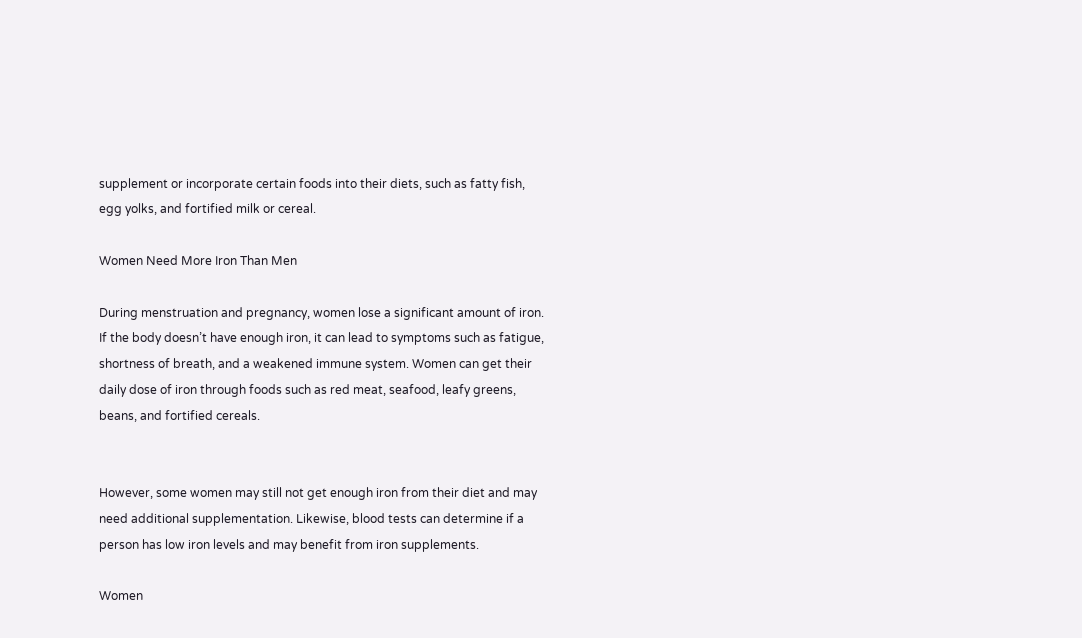supplement or incorporate certain foods into their diets, such as fatty fish, egg yolks, and fortified milk or cereal.

Women Need More Iron Than Men

During menstruation and pregnancy, women lose a significant amount of iron. If the body doesn’t have enough iron, it can lead to symptoms such as fatigue, shortness of breath, and a weakened immune system. Women can get their daily dose of iron through foods such as red meat, seafood, leafy greens, beans, and fortified cereals.


However, some women may still not get enough iron from their diet and may need additional supplementation. Likewise, blood tests can determine if a person has low iron levels and may benefit from iron supplements.

Women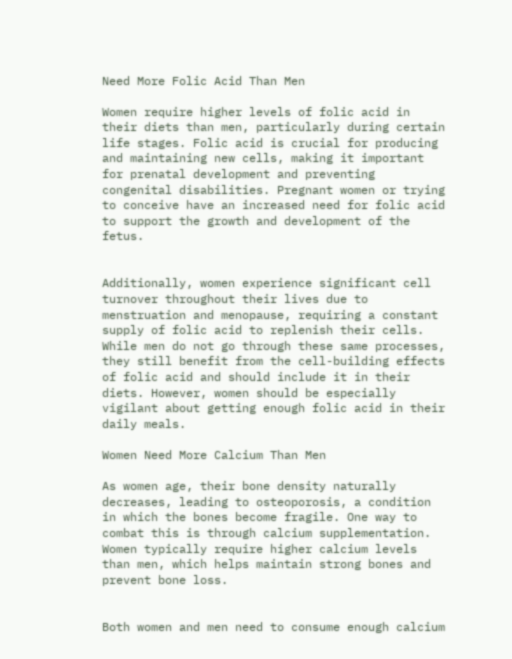Need More Folic Acid Than Men

Women require higher levels of folic acid in their diets than men, particularly during certain life stages. Folic acid is crucial for producing and maintaining new cells, making it important for prenatal development and preventing congenital disabilities. Pregnant women or trying to conceive have an increased need for folic acid to support the growth and development of the fetus.


Additionally, women experience significant cell turnover throughout their lives due to menstruation and menopause, requiring a constant supply of folic acid to replenish their cells. While men do not go through these same processes, they still benefit from the cell-building effects of folic acid and should include it in their diets. However, women should be especially vigilant about getting enough folic acid in their daily meals.

Women Need More Calcium Than Men

As women age, their bone density naturally decreases, leading to osteoporosis, a condition in which the bones become fragile. One way to combat this is through calcium supplementation. Women typically require higher calcium levels than men, which helps maintain strong bones and prevent bone loss.


Both women and men need to consume enough calcium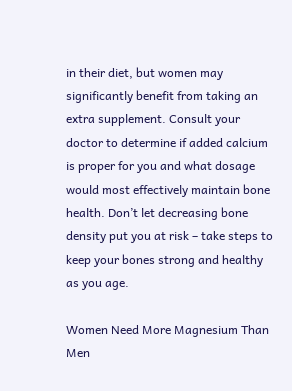in their diet, but women may significantly benefit from taking an extra supplement. Consult your doctor to determine if added calcium is proper for you and what dosage would most effectively maintain bone health. Don’t let decreasing bone density put you at risk – take steps to keep your bones strong and healthy as you age.

Women Need More Magnesium Than Men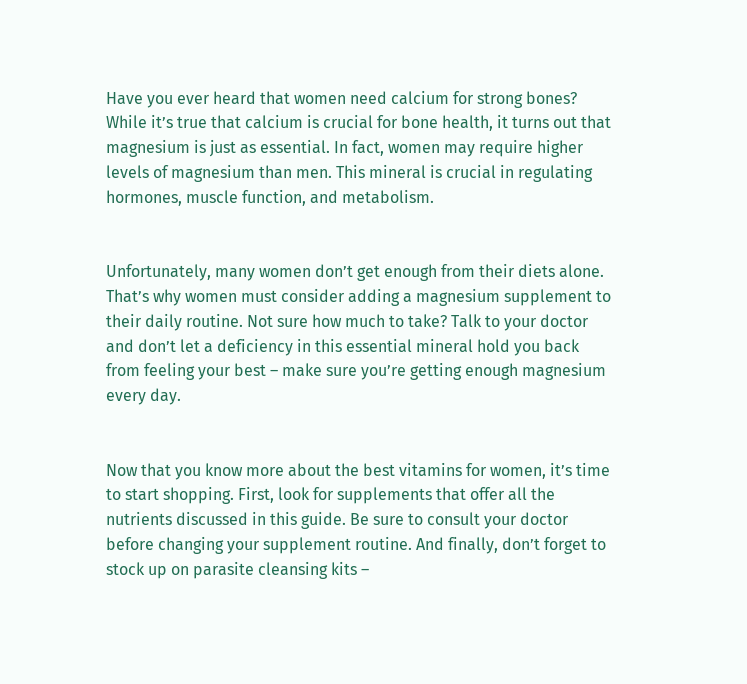Have you ever heard that women need calcium for strong bones? While it’s true that calcium is crucial for bone health, it turns out that magnesium is just as essential. In fact, women may require higher levels of magnesium than men. This mineral is crucial in regulating hormones, muscle function, and metabolism.


Unfortunately, many women don’t get enough from their diets alone. That’s why women must consider adding a magnesium supplement to their daily routine. Not sure how much to take? Talk to your doctor and don’t let a deficiency in this essential mineral hold you back from feeling your best – make sure you’re getting enough magnesium every day.


Now that you know more about the best vitamins for women, it’s time to start shopping. First, look for supplements that offer all the nutrients discussed in this guide. Be sure to consult your doctor before changing your supplement routine. And finally, don’t forget to stock up on parasite cleansing kits –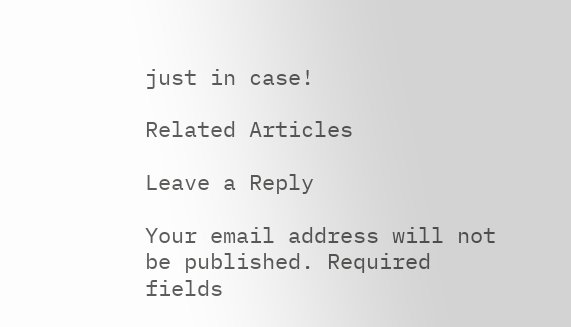just in case!

Related Articles

Leave a Reply

Your email address will not be published. Required fields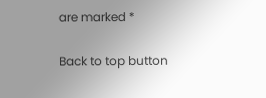are marked *

Back to top button